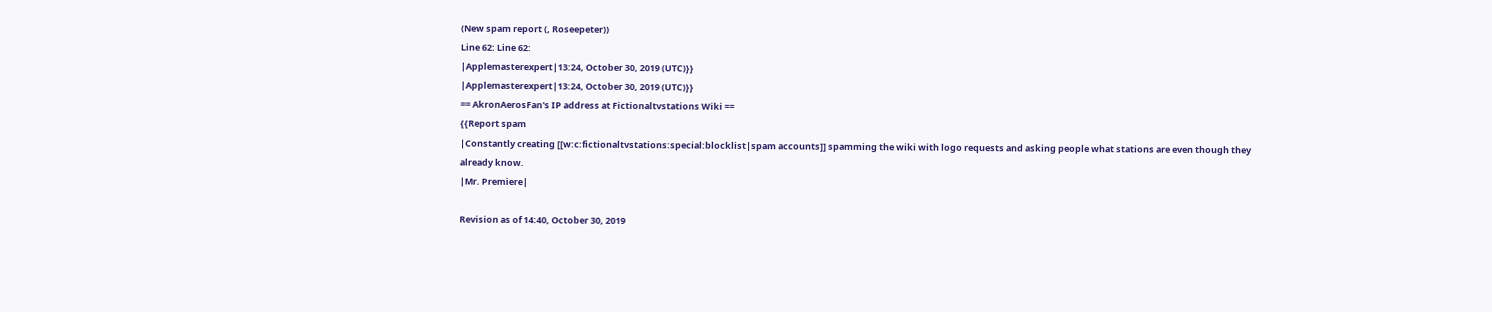(New spam report (, Roseepeter))
Line 62: Line 62:
|Applemasterexpert|13:24, October 30, 2019 (UTC)}}
|Applemasterexpert|13:24, October 30, 2019 (UTC)}}
== AkronAerosFan's IP address at Fictionaltvstations Wiki ==
{{Report spam
|Constantly creating [[w:c:fictionaltvstations:special:blocklist|spam accounts]] spamming the wiki with logo requests and asking people what stations are even though they already know.
|Mr. Premiere|

Revision as of 14:40, October 30, 2019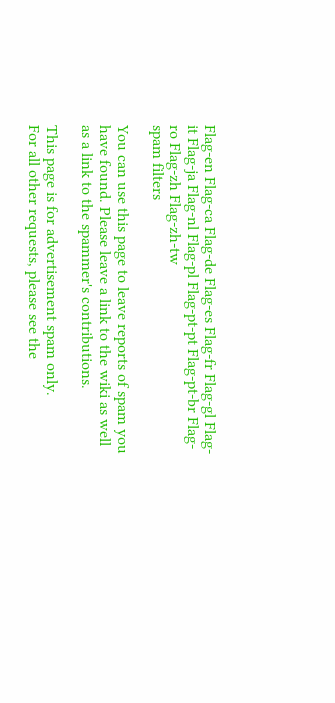Flag-en Flag-ca Flag-de Flag-es Flag-fr Flag-gl Flag-it Flag-ja Flag-nl Flag-pl Flag-pt-pt Flag-pt-br Flag-ro Flag-zh Flag-zh-tw
spam filters

You can use this page to leave reports of spam you have found. Please leave a link to the wiki as well as a link to the spammer's contributions.

This page is for advertisement spam only.
For all other requests, please see the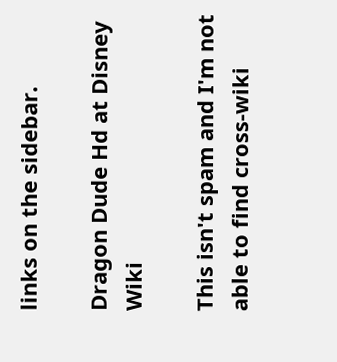links on the sidebar.

Dragon Dude Hd at Disney Wiki

This isn't spam and I'm not able to find cross-wiki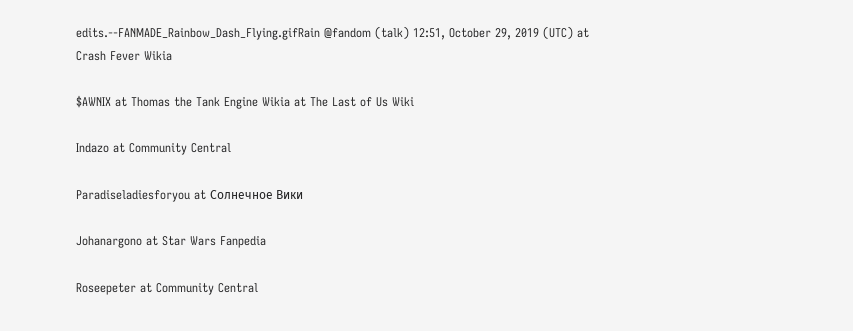edits.--FANMADE_Rainbow_Dash_Flying.gifRain @fandom (talk) 12:51, October 29, 2019 (UTC) at Crash Fever Wikia

$AWNIX at Thomas the Tank Engine Wikia at The Last of Us Wiki

Indazo at Community Central

Paradiseladiesforyou at Солнечное Вики

Johanargono at Star Wars Fanpedia

Roseepeter at Community Central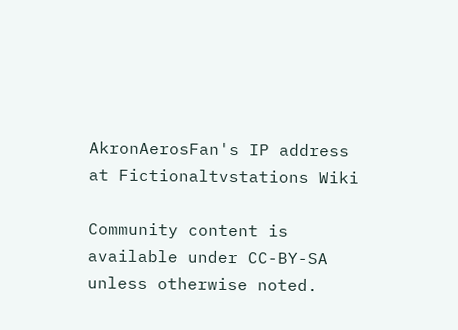AkronAerosFan's IP address at Fictionaltvstations Wiki

Community content is available under CC-BY-SA unless otherwise noted.